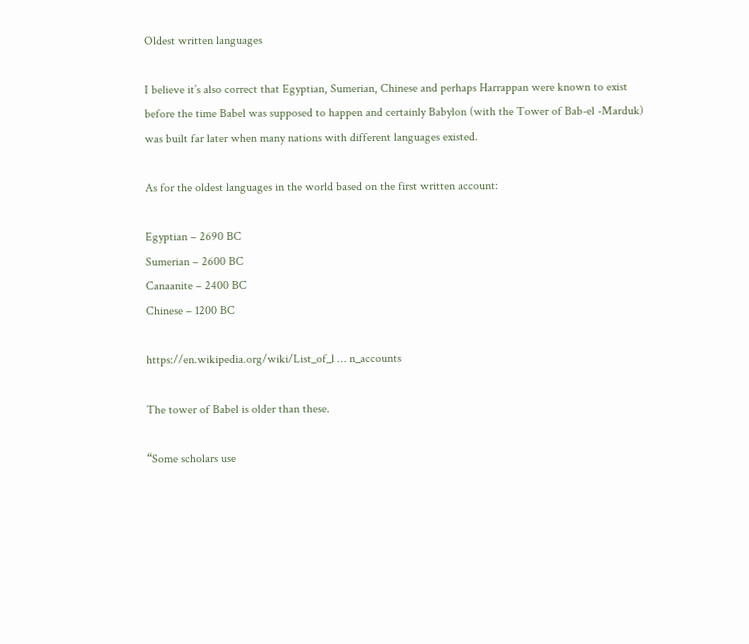Oldest written languages

I believe it’s also correct that Egyptian, Sumerian, Chinese and perhaps Harrappan were known to exist before the time Babel was supposed to happen and certainly Babylon (with the Tower of Bab-el -Marduk) was built far later when many nations with different languages existed.

As for the oldest languages in the world based on the first written account:

Egyptian – 2690 BC
Sumerian – 2600 BC
Canaanite – 2400 BC
Chinese – 1200 BC

https://en.wikipedia.org/wiki/List_of_l … n_accounts

The tower of Babel is older than these.

“Some scholars use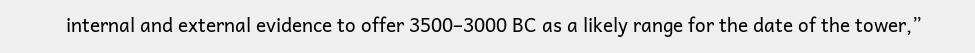internal and external evidence to offer 3500–3000 BC as a likely range for the date of the tower,”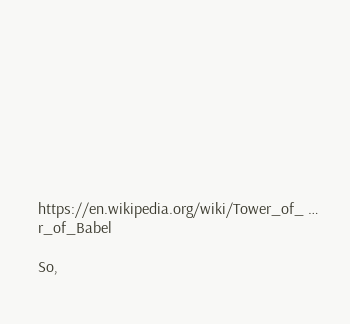https://en.wikipedia.org/wiki/Tower_of_ … r_of_Babel

So,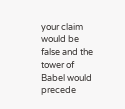your claim would be false and the tower of Babel would precede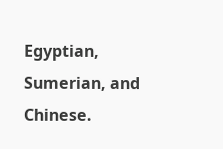Egyptian, Sumerian, and Chinese.